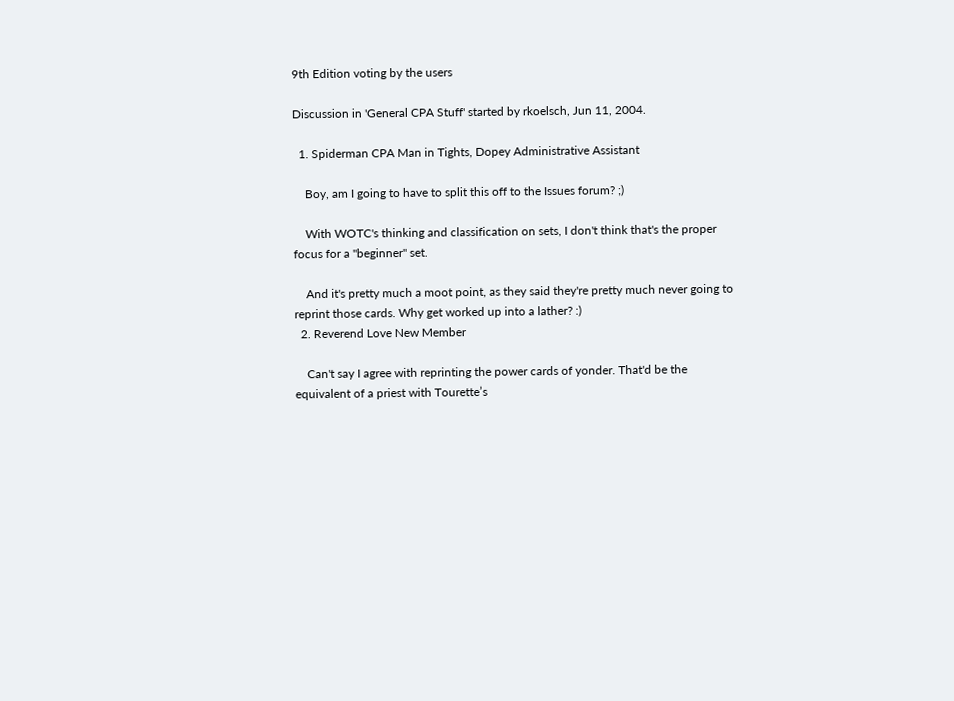9th Edition voting by the users

Discussion in 'General CPA Stuff' started by rkoelsch, Jun 11, 2004.

  1. Spiderman CPA Man in Tights, Dopey Administrative Assistant

    Boy, am I going to have to split this off to the Issues forum? ;)

    With WOTC's thinking and classification on sets, I don't think that's the proper focus for a "beginner" set.

    And it's pretty much a moot point, as they said they're pretty much never going to reprint those cards. Why get worked up into a lather? :)
  2. Reverend Love New Member

    Can't say I agree with reprinting the power cards of yonder. That'd be the equivalent of a priest with Tourette’s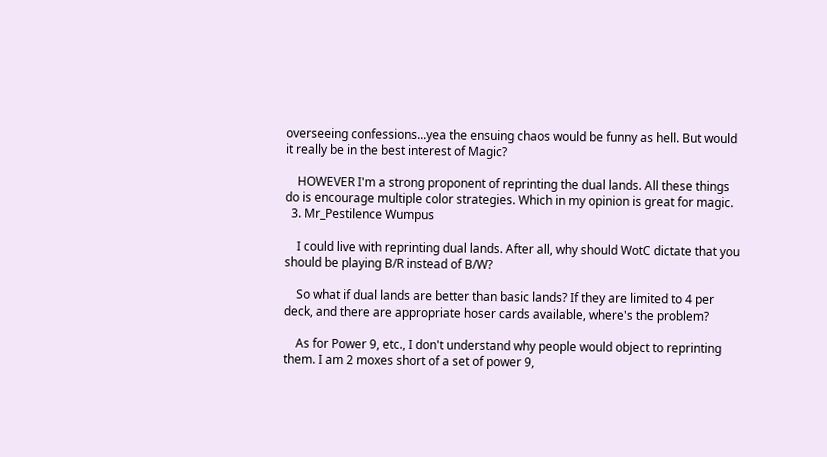overseeing confessions...yea the ensuing chaos would be funny as hell. But would it really be in the best interest of Magic?

    HOWEVER I'm a strong proponent of reprinting the dual lands. All these things do is encourage multiple color strategies. Which in my opinion is great for magic.
  3. Mr_Pestilence Wumpus

    I could live with reprinting dual lands. After all, why should WotC dictate that you should be playing B/R instead of B/W?

    So what if dual lands are better than basic lands? If they are limited to 4 per deck, and there are appropriate hoser cards available, where's the problem?

    As for Power 9, etc., I don't understand why people would object to reprinting them. I am 2 moxes short of a set of power 9,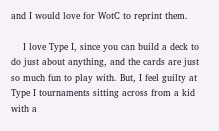and I would love for WotC to reprint them.

    I love Type I, since you can build a deck to do just about anything, and the cards are just so much fun to play with. But, I feel guilty at Type I tournaments sitting across from a kid with a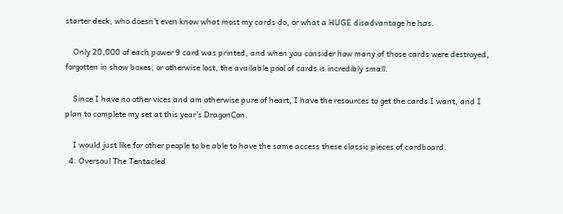starter deck, who doesn't even know what most my cards do, or what a HUGE disadvantage he has.

    Only 20,000 of each power 9 card was printed, and when you consider how many of those cards were destroyed, forgotten in show boxes, or otherwise lost, the available pool of cards is incredibly small.

    Since I have no other vices and am otherwise pure of heart, I have the resources to get the cards I want, and I plan to complete my set at this year's DragonCon.

    I would just like for other people to be able to have the same access these classic pieces of cardboard.
  4. Oversoul The Tentacled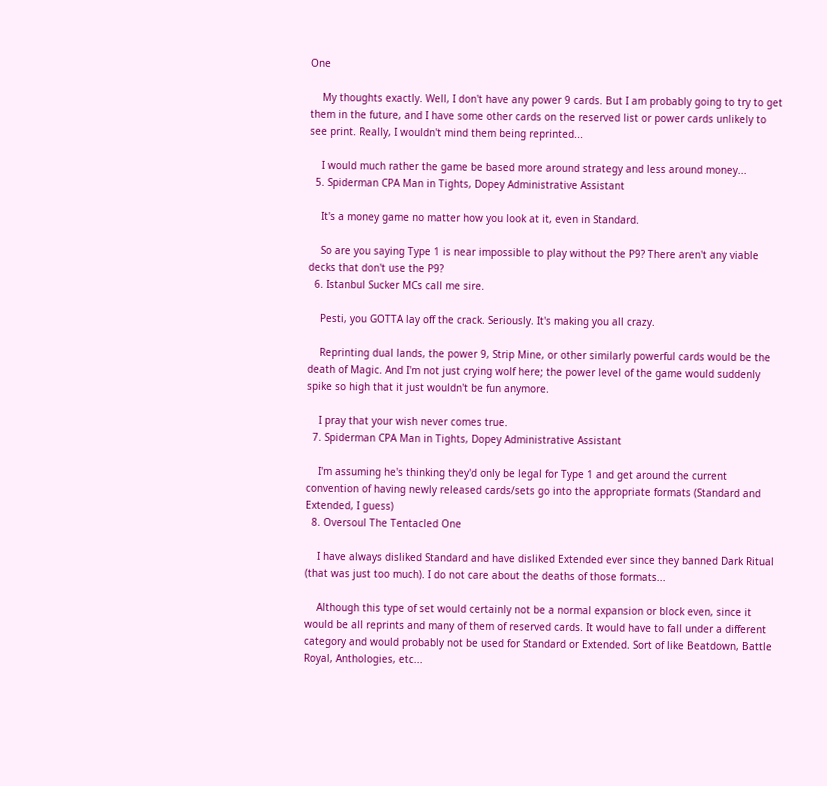One

    My thoughts exactly. Well, I don't have any power 9 cards. But I am probably going to try to get them in the future, and I have some other cards on the reserved list or power cards unlikely to see print. Really, I wouldn't mind them being reprinted...

    I would much rather the game be based more around strategy and less around money...
  5. Spiderman CPA Man in Tights, Dopey Administrative Assistant

    It's a money game no matter how you look at it, even in Standard.

    So are you saying Type 1 is near impossible to play without the P9? There aren't any viable decks that don't use the P9?
  6. Istanbul Sucker MCs call me sire.

    Pesti, you GOTTA lay off the crack. Seriously. It's making you all crazy.

    Reprinting dual lands, the power 9, Strip Mine, or other similarly powerful cards would be the death of Magic. And I'm not just crying wolf here; the power level of the game would suddenly spike so high that it just wouldn't be fun anymore.

    I pray that your wish never comes true.
  7. Spiderman CPA Man in Tights, Dopey Administrative Assistant

    I'm assuming he's thinking they'd only be legal for Type 1 and get around the current convention of having newly released cards/sets go into the appropriate formats (Standard and Extended, I guess)
  8. Oversoul The Tentacled One

    I have always disliked Standard and have disliked Extended ever since they banned Dark Ritual (that was just too much). I do not care about the deaths of those formats...

    Although this type of set would certainly not be a normal expansion or block even, since it would be all reprints and many of them of reserved cards. It would have to fall under a different category and would probably not be used for Standard or Extended. Sort of like Beatdown, Battle Royal, Anthologies, etc...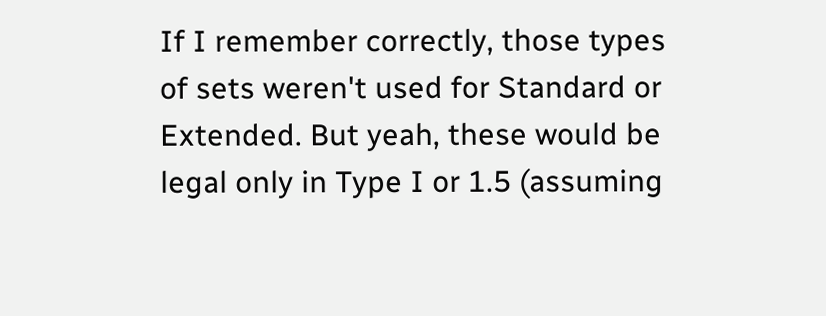If I remember correctly, those types of sets weren't used for Standard or Extended. But yeah, these would be legal only in Type I or 1.5 (assuming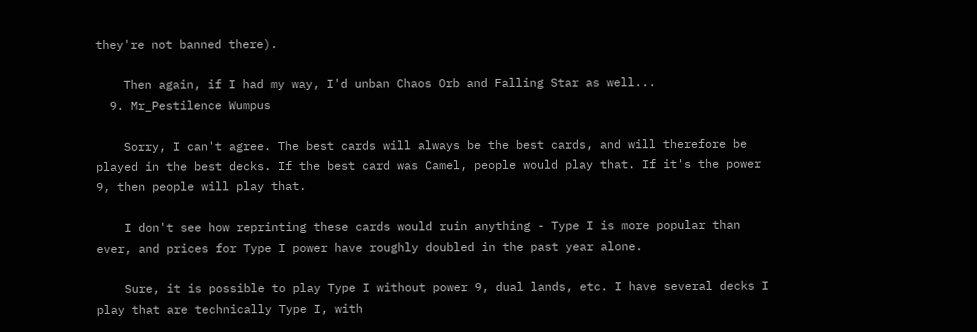they're not banned there).

    Then again, if I had my way, I'd unban Chaos Orb and Falling Star as well...
  9. Mr_Pestilence Wumpus

    Sorry, I can't agree. The best cards will always be the best cards, and will therefore be played in the best decks. If the best card was Camel, people would play that. If it's the power 9, then people will play that.

    I don't see how reprinting these cards would ruin anything - Type I is more popular than ever, and prices for Type I power have roughly doubled in the past year alone.

    Sure, it is possible to play Type I without power 9, dual lands, etc. I have several decks I play that are technically Type I, with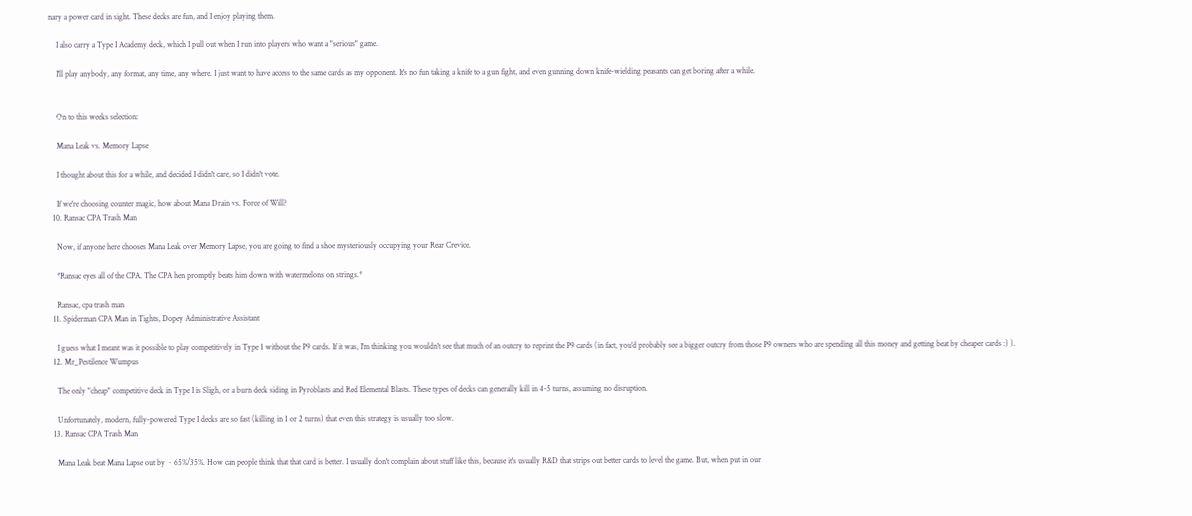nary a power card in sight. These decks are fun, and I enjoy playing them.

    I also carry a Type I Academy deck, which I pull out when I run into players who want a "serious" game.

    I'll play anybody, any format, any time, any where. I just want to have access to the same cards as my opponent. It's no fun taking a knife to a gun fight, and even gunning down knife-wielding peasants can get boring after a while.


    On to this weeks selection:

    Mana Leak vs. Memory Lapse

    I thought about this for a while, and decided I didn't care, so I didn't vote.

    If we're choosing counter magic, how about Mana Drain vs. Force of Will?
  10. Ransac CPA Trash Man

    Now, if anyone here chooses Mana Leak over Memory Lapse, you are going to find a shoe mysteriously occupying your Rear Crevice.

    *Ransac eyes all of the CPA. The CPA hen promptly beats him down with watermelons on strings.*

    Ransac, cpa trash man
  11. Spiderman CPA Man in Tights, Dopey Administrative Assistant

    I guess what I meant was it possible to play competitively in Type 1 without the P9 cards. If it was, I'm thinking you wouldn't see that much of an outcry to reprint the P9 cards (in fact, you'd probably see a bigger outcry from those P9 owners who are spending all this money and getting beat by cheaper cards :) ).
  12. Mr_Pestilence Wumpus

    The only "cheap" competitive deck in Type I is Sligh, or a burn deck siding in Pyroblasts and Red Elemental Blasts. These types of decks can generally kill in 4-5 turns, assuming no disruption.

    Unfortunately, modern, fully-powered Type I decks are so fast (killing in 1 or 2 turns) that even this strategy is usually too slow.
  13. Ransac CPA Trash Man

    Mana Leak beat Mana Lapse out by ~ 65%/35%. How can people think that that card is better. I usually don't complain about stuff like this, because it's usually R&D that strips out better cards to level the game. But, when put in our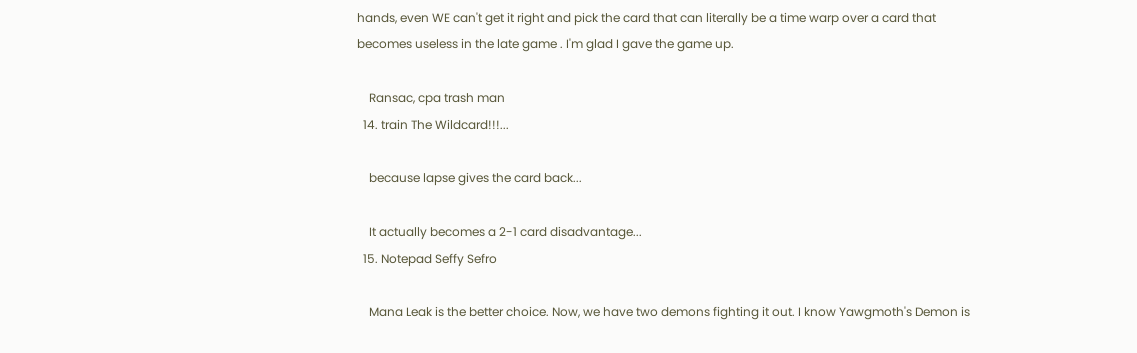hands, even WE can't get it right and pick the card that can literally be a time warp over a card that becomes useless in the late game . I'm glad I gave the game up.

    Ransac, cpa trash man
  14. train The Wildcard!!!...

    because lapse gives the card back...

    It actually becomes a 2-1 card disadvantage...
  15. Notepad Seffy Sefro

    Mana Leak is the better choice. Now, we have two demons fighting it out. I know Yawgmoth's Demon is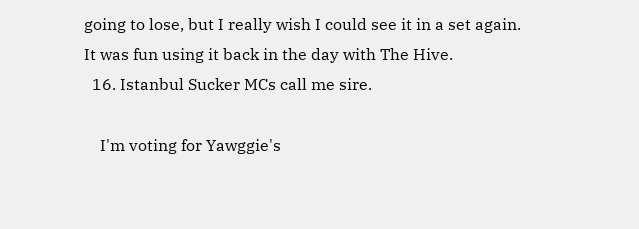going to lose, but I really wish I could see it in a set again. It was fun using it back in the day with The Hive.
  16. Istanbul Sucker MCs call me sire.

    I'm voting for Yawggie's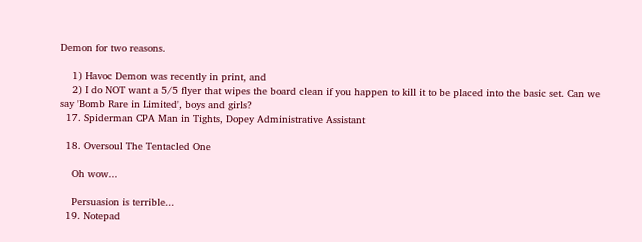Demon for two reasons.

    1) Havoc Demon was recently in print, and
    2) I do NOT want a 5/5 flyer that wipes the board clean if you happen to kill it to be placed into the basic set. Can we say 'Bomb Rare in Limited', boys and girls?
  17. Spiderman CPA Man in Tights, Dopey Administrative Assistant

  18. Oversoul The Tentacled One

    Oh wow...

    Persuasion is terrible...
  19. Notepad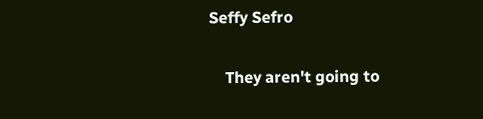Seffy Sefro

    They aren't going to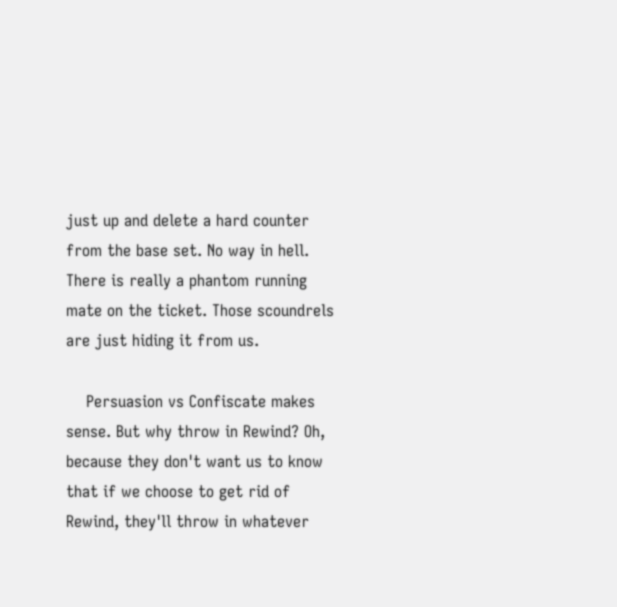just up and delete a hard counter from the base set. No way in hell. There is really a phantom running mate on the ticket. Those scoundrels are just hiding it from us.

    Persuasion vs Confiscate makes sense. But why throw in Rewind? Oh, because they don't want us to know that if we choose to get rid of Rewind, they'll throw in whatever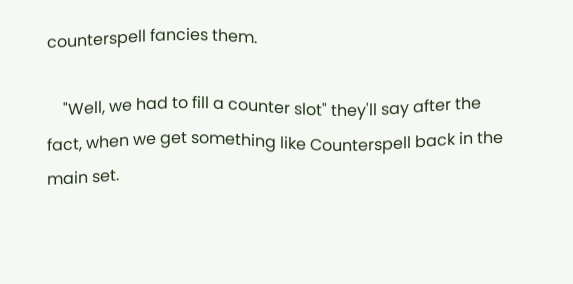counterspell fancies them.

    "Well, we had to fill a counter slot" they'll say after the fact, when we get something like Counterspell back in the main set.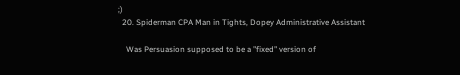;)
  20. Spiderman CPA Man in Tights, Dopey Administrative Assistant

    Was Persuasion supposed to be a "fixed" version of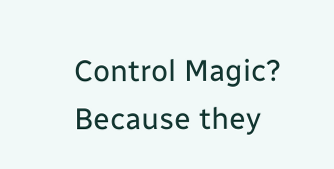Control Magic? Because they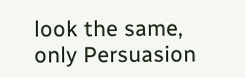look the same, only Persuasion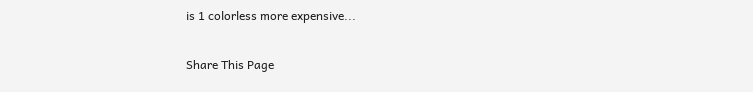is 1 colorless more expensive...

Share This Page